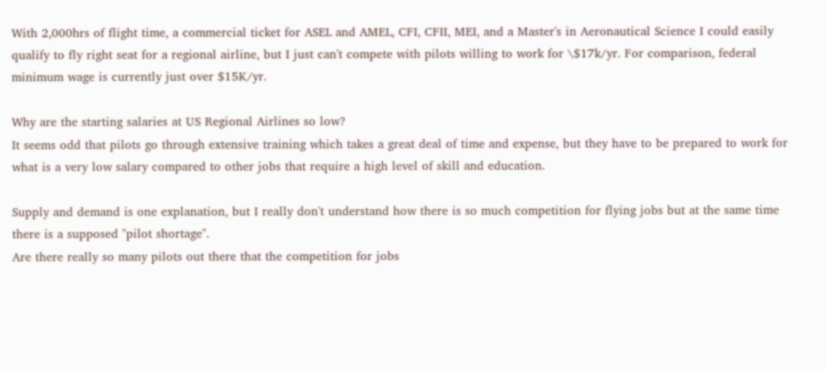With 2,000hrs of flight time, a commercial ticket for ASEL and AMEL, CFI, CFII, MEI, and a Master's in Aeronautical Science I could easily qualify to fly right seat for a regional airline, but I just can't compete with pilots willing to work for \$17k/yr. For comparison, federal minimum wage is currently just over $15K/yr.

Why are the starting salaries at US Regional Airlines so low?
It seems odd that pilots go through extensive training which takes a great deal of time and expense, but they have to be prepared to work for what is a very low salary compared to other jobs that require a high level of skill and education.

Supply and demand is one explanation, but I really don't understand how there is so much competition for flying jobs but at the same time there is a supposed "pilot shortage".
Are there really so many pilots out there that the competition for jobs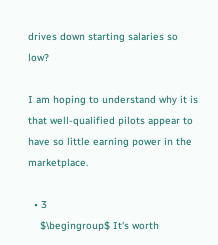drives down starting salaries so low?

I am hoping to understand why it is that well-qualified pilots appear to have so little earning power in the marketplace.

  • 3
    $\begingroup$ It's worth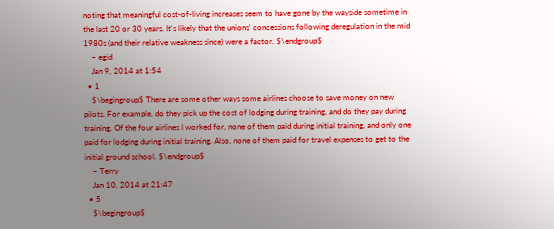noting that meaningful cost-of-living increases seem to have gone by the wayside sometime in the last 20 or 30 years. It's likely that the unions' concessions following deregulation in the mid 1980s (and their relative weakness since) were a factor. $\endgroup$
    – egid
    Jan 9, 2014 at 1:54
  • 1
    $\begingroup$ There are some other ways some airlines choose to save money on new pilots. For example, do they pick up the cost of lodging during training, and do they pay during training. Of the four airlines I worked for, none of them paid during initial training, and only one paid for lodging during initial training. Also, none of them paid for travel expenses to get to the initial ground school. $\endgroup$
    – Terry
    Jan 10, 2014 at 21:47
  • 5
    $\begingroup$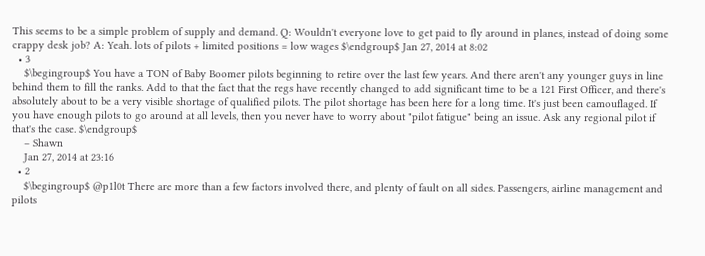This seems to be a simple problem of supply and demand. Q: Wouldn't everyone love to get paid to fly around in planes, instead of doing some crappy desk job? A: Yeah. lots of pilots + limited positions = low wages $\endgroup$ Jan 27, 2014 at 8:02
  • 3
    $\begingroup$ You have a TON of Baby Boomer pilots beginning to retire over the last few years. And there aren't any younger guys in line behind them to fill the ranks. Add to that the fact that the regs have recently changed to add significant time to be a 121 First Officer, and there's absolutely about to be a very visible shortage of qualified pilots. The pilot shortage has been here for a long time. It's just been camouflaged. If you have enough pilots to go around at all levels, then you never have to worry about "pilot fatigue" being an issue. Ask any regional pilot if that's the case. $\endgroup$
    – Shawn
    Jan 27, 2014 at 23:16
  • 2
    $\begingroup$ @p1l0t There are more than a few factors involved there, and plenty of fault on all sides. Passengers, airline management and pilots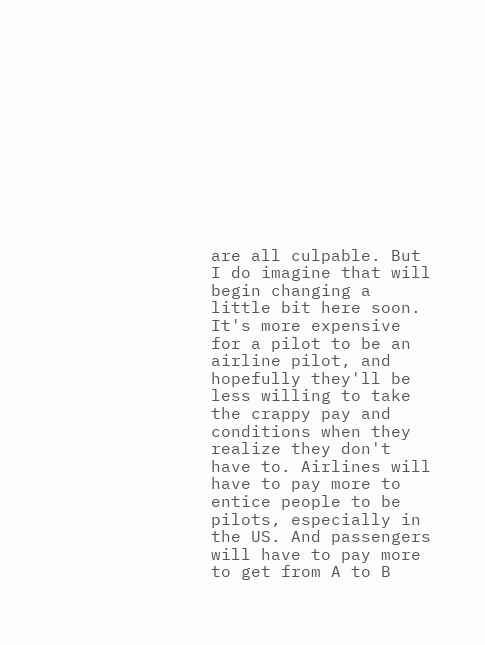are all culpable. But I do imagine that will begin changing a little bit here soon. It's more expensive for a pilot to be an airline pilot, and hopefully they'll be less willing to take the crappy pay and conditions when they realize they don't have to. Airlines will have to pay more to entice people to be pilots, especially in the US. And passengers will have to pay more to get from A to B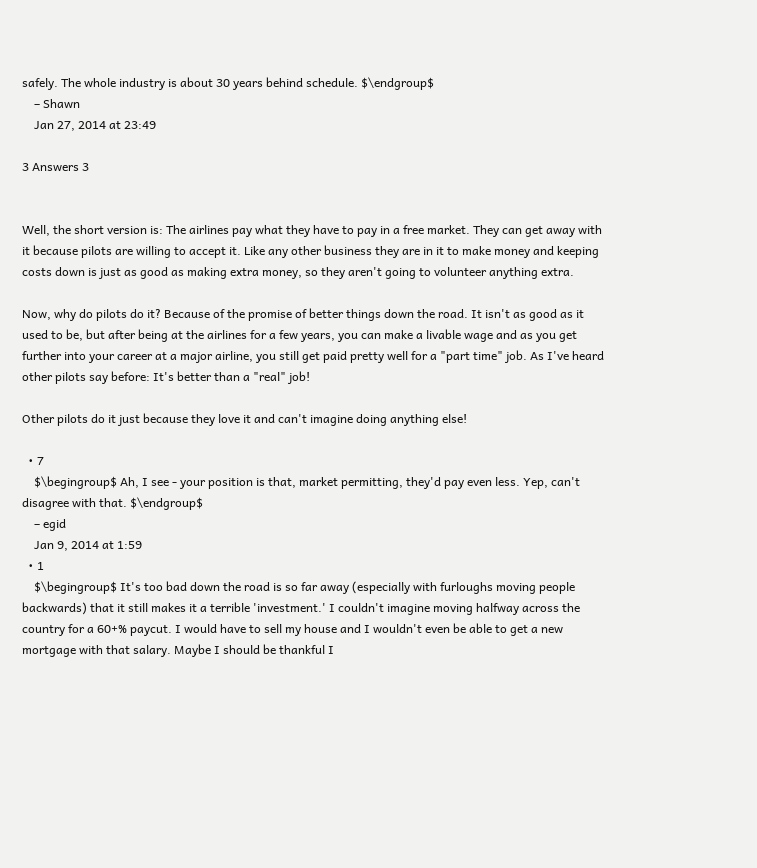safely. The whole industry is about 30 years behind schedule. $\endgroup$
    – Shawn
    Jan 27, 2014 at 23:49

3 Answers 3


Well, the short version is: The airlines pay what they have to pay in a free market. They can get away with it because pilots are willing to accept it. Like any other business they are in it to make money and keeping costs down is just as good as making extra money, so they aren't going to volunteer anything extra.

Now, why do pilots do it? Because of the promise of better things down the road. It isn't as good as it used to be, but after being at the airlines for a few years, you can make a livable wage and as you get further into your career at a major airline, you still get paid pretty well for a "part time" job. As I've heard other pilots say before: It's better than a "real" job!

Other pilots do it just because they love it and can't imagine doing anything else!

  • 7
    $\begingroup$ Ah, I see - your position is that, market permitting, they'd pay even less. Yep, can't disagree with that. $\endgroup$
    – egid
    Jan 9, 2014 at 1:59
  • 1
    $\begingroup$ It's too bad down the road is so far away (especially with furloughs moving people backwards) that it still makes it a terrible 'investment.' I couldn't imagine moving halfway across the country for a 60+% paycut. I would have to sell my house and I wouldn't even be able to get a new mortgage with that salary. Maybe I should be thankful I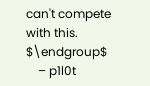can't compete with this. $\endgroup$
    – p1l0t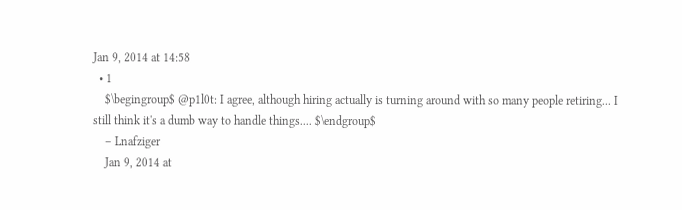Jan 9, 2014 at 14:58
  • 1
    $\begingroup$ @p1l0t: I agree, although hiring actually is turning around with so many people retiring... I still think it's a dumb way to handle things.... $\endgroup$
    – Lnafziger
    Jan 9, 2014 at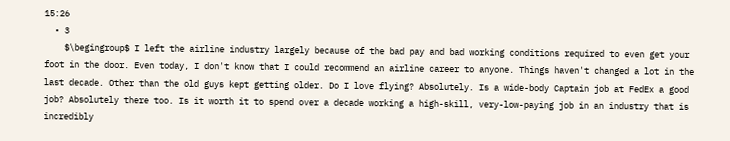15:26
  • 3
    $\begingroup$ I left the airline industry largely because of the bad pay and bad working conditions required to even get your foot in the door. Even today, I don't know that I could recommend an airline career to anyone. Things haven't changed a lot in the last decade. Other than the old guys kept getting older. Do I love flying? Absolutely. Is a wide-body Captain job at FedEx a good job? Absolutely there too. Is it worth it to spend over a decade working a high-skill, very-low-paying job in an industry that is incredibly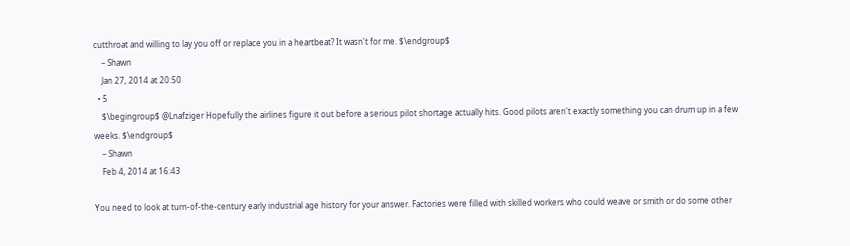cutthroat and willing to lay you off or replace you in a heartbeat? It wasn't for me. $\endgroup$
    – Shawn
    Jan 27, 2014 at 20:50
  • 5
    $\begingroup$ @Lnafziger Hopefully the airlines figure it out before a serious pilot shortage actually hits. Good pilots aren't exactly something you can drum up in a few weeks. $\endgroup$
    – Shawn
    Feb 4, 2014 at 16:43

You need to look at turn-of-the-century early industrial age history for your answer. Factories were filled with skilled workers who could weave or smith or do some other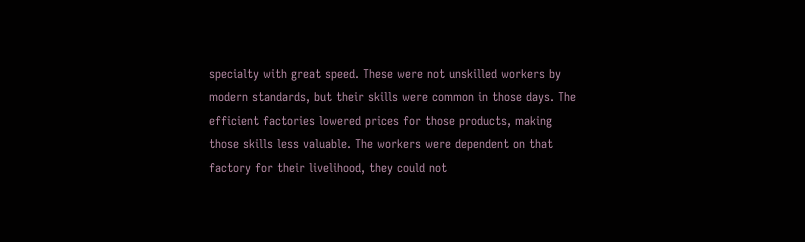specialty with great speed. These were not unskilled workers by modern standards, but their skills were common in those days. The efficient factories lowered prices for those products, making those skills less valuable. The workers were dependent on that factory for their livelihood, they could not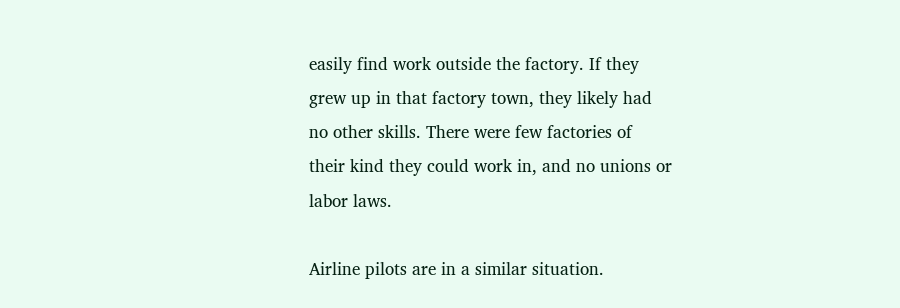easily find work outside the factory. If they grew up in that factory town, they likely had no other skills. There were few factories of their kind they could work in, and no unions or labor laws.

Airline pilots are in a similar situation.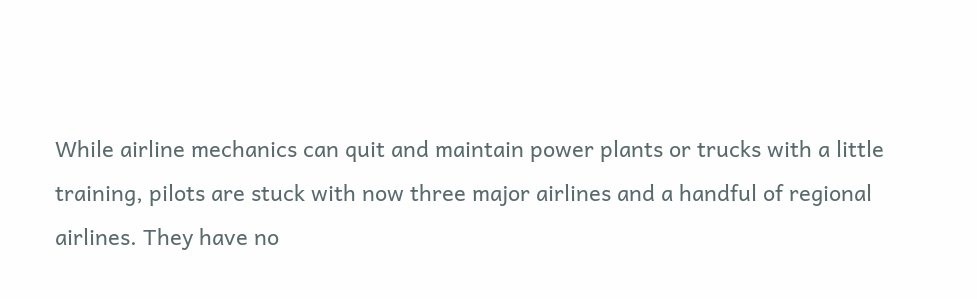While airline mechanics can quit and maintain power plants or trucks with a little training, pilots are stuck with now three major airlines and a handful of regional airlines. They have no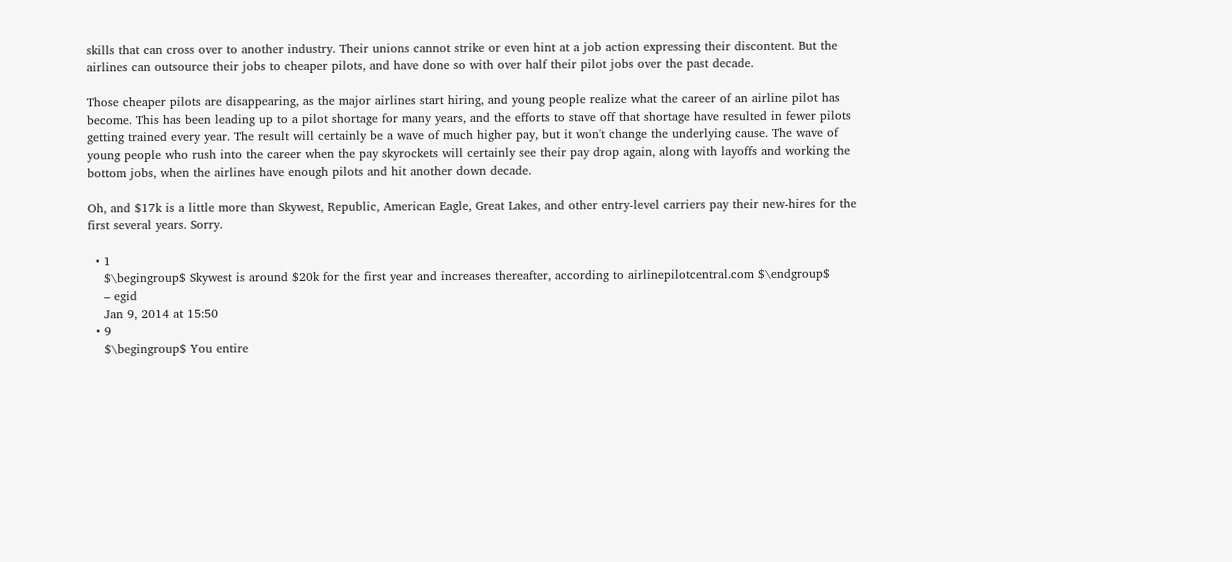skills that can cross over to another industry. Their unions cannot strike or even hint at a job action expressing their discontent. But the airlines can outsource their jobs to cheaper pilots, and have done so with over half their pilot jobs over the past decade.

Those cheaper pilots are disappearing, as the major airlines start hiring, and young people realize what the career of an airline pilot has become. This has been leading up to a pilot shortage for many years, and the efforts to stave off that shortage have resulted in fewer pilots getting trained every year. The result will certainly be a wave of much higher pay, but it won't change the underlying cause. The wave of young people who rush into the career when the pay skyrockets will certainly see their pay drop again, along with layoffs and working the bottom jobs, when the airlines have enough pilots and hit another down decade.

Oh, and $17k is a little more than Skywest, Republic, American Eagle, Great Lakes, and other entry-level carriers pay their new-hires for the first several years. Sorry.

  • 1
    $\begingroup$ Skywest is around $20k for the first year and increases thereafter, according to airlinepilotcentral.com $\endgroup$
    – egid
    Jan 9, 2014 at 15:50
  • 9
    $\begingroup$ You entire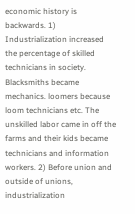economic history is backwards. 1) Industrialization increased the percentage of skilled technicians in society. Blacksmiths became mechanics. loomers because loom technicians etc. The unskilled labor came in off the farms and their kids became technicians and information workers. 2) Before union and outside of unions, industrialization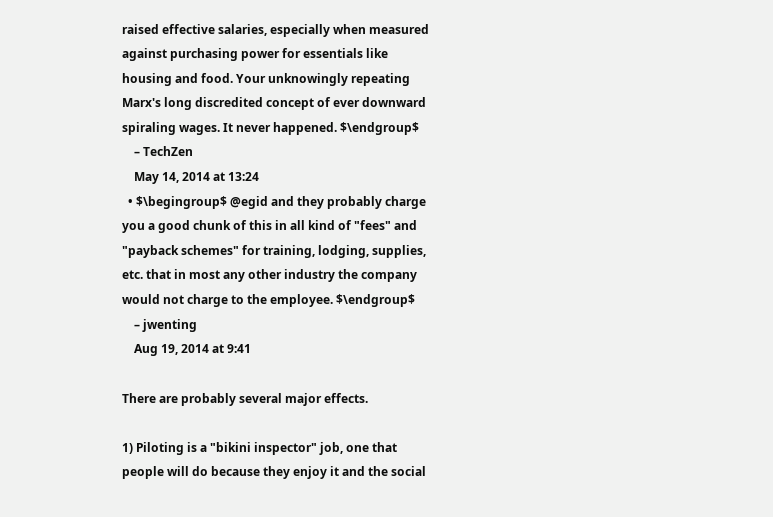raised effective salaries, especially when measured against purchasing power for essentials like housing and food. Your unknowingly repeating Marx's long discredited concept of ever downward spiraling wages. It never happened. $\endgroup$
    – TechZen
    May 14, 2014 at 13:24
  • $\begingroup$ @egid and they probably charge you a good chunk of this in all kind of "fees" and "payback schemes" for training, lodging, supplies, etc. that in most any other industry the company would not charge to the employee. $\endgroup$
    – jwenting
    Aug 19, 2014 at 9:41

There are probably several major effects.

1) Piloting is a "bikini inspector" job, one that people will do because they enjoy it and the social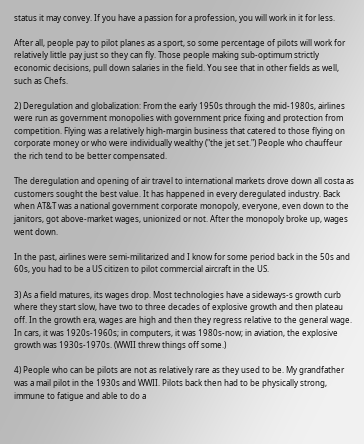status it may convey. If you have a passion for a profession, you will work in it for less.

After all, people pay to pilot planes as a sport, so some percentage of pilots will work for relatively little pay just so they can fly. Those people making sub-optimum strictly economic decisions, pull down salaries in the field. You see that in other fields as well, such as Chefs.

2) Deregulation and globalization: From the early 1950s through the mid-1980s, airlines were run as government monopolies with government price fixing and protection from competition. Flying was a relatively high-margin business that catered to those flying on corporate money or who were individually wealthy ("the jet set.") People who chauffeur the rich tend to be better compensated.

The deregulation and opening of air travel to international markets drove down all costa as customers sought the best value. It has happened in every deregulated industry. Back when AT&T was a national government corporate monopoly, everyone, even down to the janitors, got above-market wages, unionized or not. After the monopoly broke up, wages went down.

In the past, airlines were semi-militarized and I know for some period back in the 50s and 60s, you had to be a US citizen to pilot commercial aircraft in the US.

3) As a field matures, its wages drop. Most technologies have a sideways-s growth curb where they start slow, have two to three decades of explosive growth and then plateau off. In the growth era, wages are high and then they regress relative to the general wage. In cars, it was 1920s-1960s; in computers, it was 1980s-now; in aviation, the explosive growth was 1930s-1970s. (WWII threw things off some.)

4) People who can be pilots are not as relatively rare as they used to be. My grandfather was a mail pilot in the 1930s and WWII. Pilots back then had to be physically strong, immune to fatigue and able to do a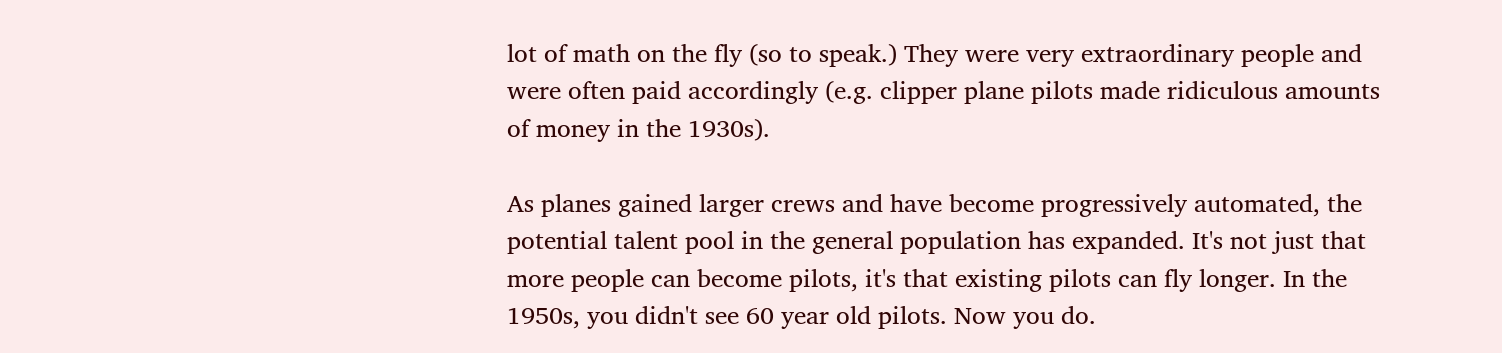lot of math on the fly (so to speak.) They were very extraordinary people and were often paid accordingly (e.g. clipper plane pilots made ridiculous amounts of money in the 1930s).

As planes gained larger crews and have become progressively automated, the potential talent pool in the general population has expanded. It's not just that more people can become pilots, it's that existing pilots can fly longer. In the 1950s, you didn't see 60 year old pilots. Now you do.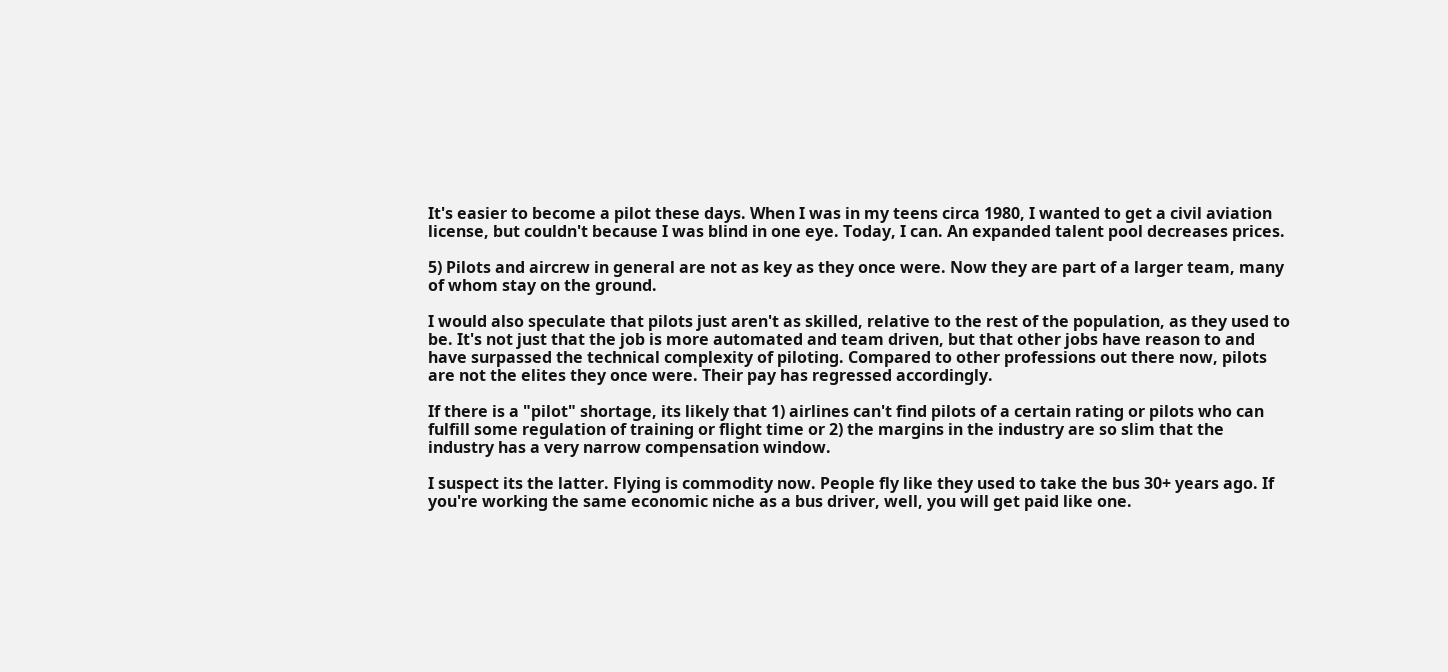It's easier to become a pilot these days. When I was in my teens circa 1980, I wanted to get a civil aviation license, but couldn't because I was blind in one eye. Today, I can. An expanded talent pool decreases prices.

5) Pilots and aircrew in general are not as key as they once were. Now they are part of a larger team, many of whom stay on the ground.

I would also speculate that pilots just aren't as skilled, relative to the rest of the population, as they used to be. It's not just that the job is more automated and team driven, but that other jobs have reason to and have surpassed the technical complexity of piloting. Compared to other professions out there now, pilots are not the elites they once were. Their pay has regressed accordingly.

If there is a "pilot" shortage, its likely that 1) airlines can't find pilots of a certain rating or pilots who can fulfill some regulation of training or flight time or 2) the margins in the industry are so slim that the industry has a very narrow compensation window.

I suspect its the latter. Flying is commodity now. People fly like they used to take the bus 30+ years ago. If you're working the same economic niche as a bus driver, well, you will get paid like one.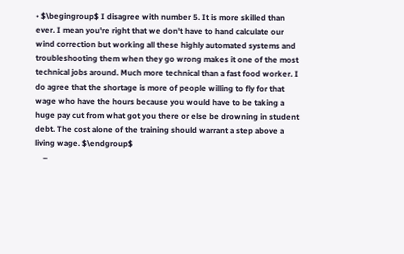• $\begingroup$ I disagree with number 5. It is more skilled than ever. I mean you're right that we don't have to hand calculate our wind correction but working all these highly automated systems and troubleshooting them when they go wrong makes it one of the most technical jobs around. Much more technical than a fast food worker. I do agree that the shortage is more of people willing to fly for that wage who have the hours because you would have to be taking a huge pay cut from what got you there or else be drowning in student debt. The cost alone of the training should warrant a step above a living wage. $\endgroup$
    –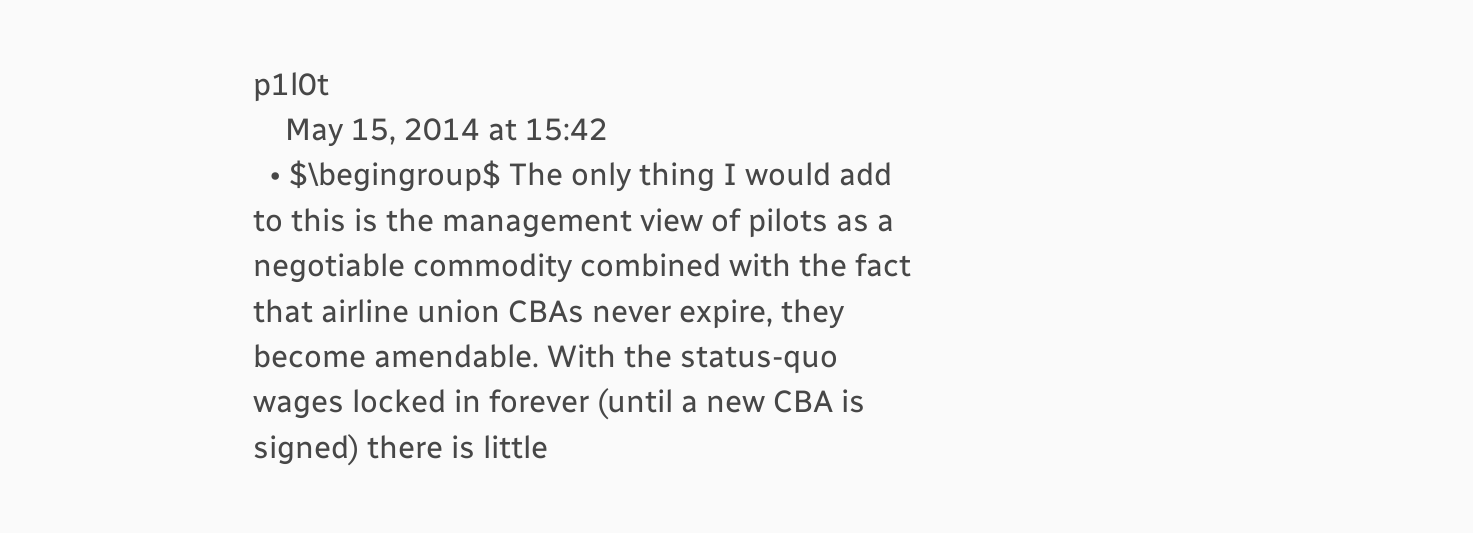p1l0t
    May 15, 2014 at 15:42
  • $\begingroup$ The only thing I would add to this is the management view of pilots as a negotiable commodity combined with the fact that airline union CBAs never expire, they become amendable. With the status-quo wages locked in forever (until a new CBA is signed) there is little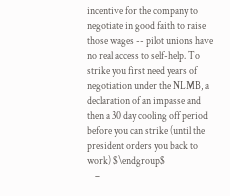incentive for the company to negotiate in good faith to raise those wages -- pilot unions have no real access to self-help. To strike you first need years of negotiation under the NLMB, a declaration of an impasse and then a 30 day cooling off period before you can strike (until the president orders you back to work) $\endgroup$
    –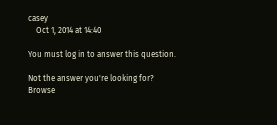casey
    Oct 1, 2014 at 14:40

You must log in to answer this question.

Not the answer you're looking for? Browse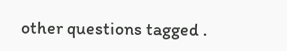other questions tagged .